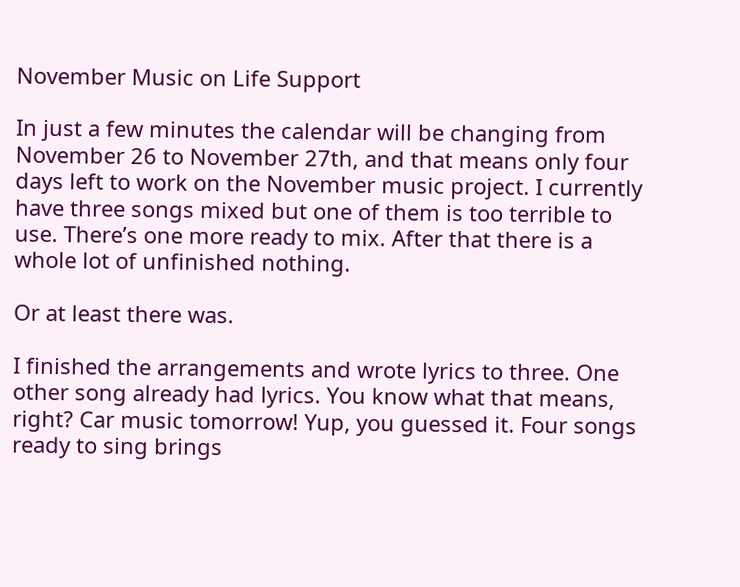November Music on Life Support

In just a few minutes the calendar will be changing from November 26 to November 27th, and that means only four days left to work on the November music project. I currently have three songs mixed but one of them is too terrible to use. There’s one more ready to mix. After that there is a whole lot of unfinished nothing.

Or at least there was.

I finished the arrangements and wrote lyrics to three. One other song already had lyrics. You know what that means, right? Car music tomorrow! Yup, you guessed it. Four songs ready to sing brings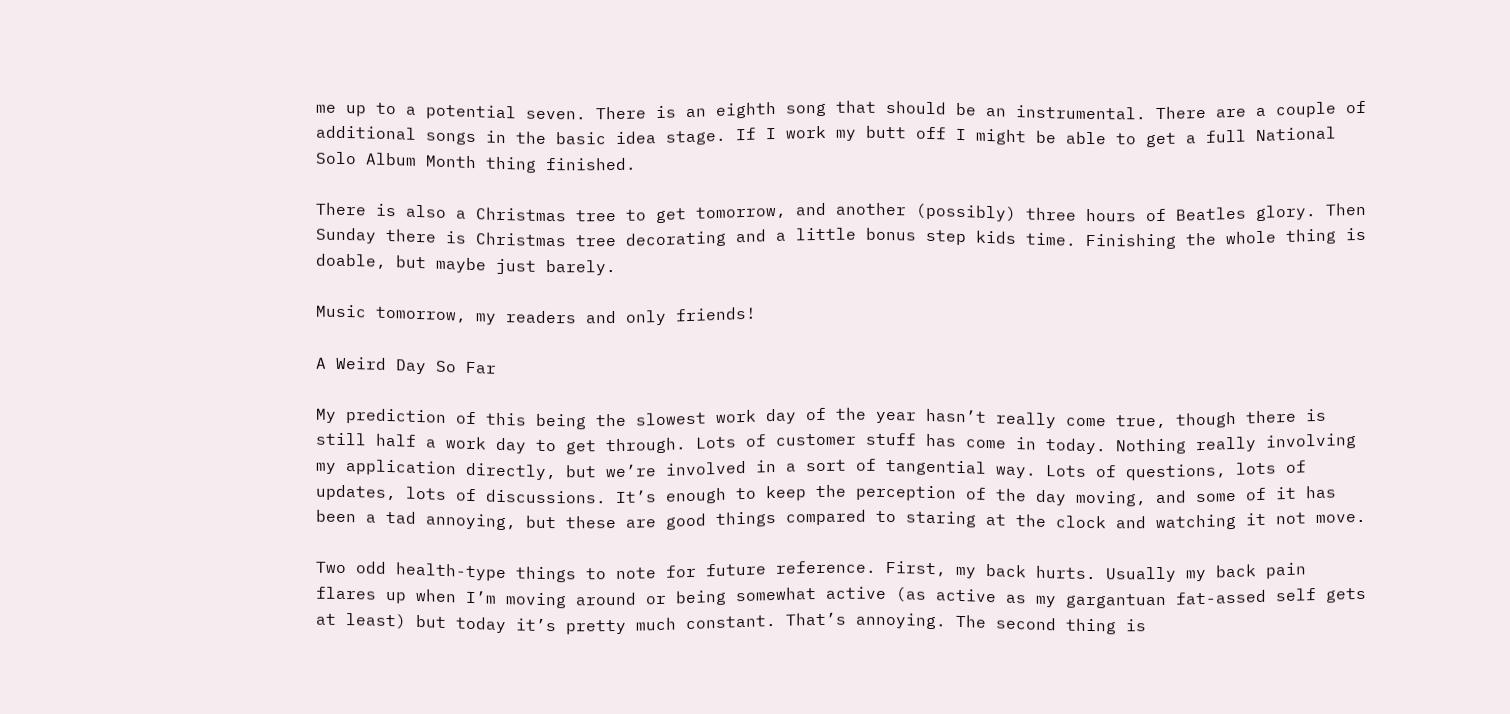me up to a potential seven. There is an eighth song that should be an instrumental. There are a couple of additional songs in the basic idea stage. If I work my butt off I might be able to get a full National Solo Album Month thing finished.

There is also a Christmas tree to get tomorrow, and another (possibly) three hours of Beatles glory. Then Sunday there is Christmas tree decorating and a little bonus step kids time. Finishing the whole thing is doable, but maybe just barely.

Music tomorrow, my readers and only friends!

A Weird Day So Far

My prediction of this being the slowest work day of the year hasn’t really come true, though there is still half a work day to get through. Lots of customer stuff has come in today. Nothing really involving my application directly, but we’re involved in a sort of tangential way. Lots of questions, lots of updates, lots of discussions. It’s enough to keep the perception of the day moving, and some of it has been a tad annoying, but these are good things compared to staring at the clock and watching it not move.

Two odd health-type things to note for future reference. First, my back hurts. Usually my back pain flares up when I’m moving around or being somewhat active (as active as my gargantuan fat-assed self gets at least) but today it’s pretty much constant. That’s annoying. The second thing is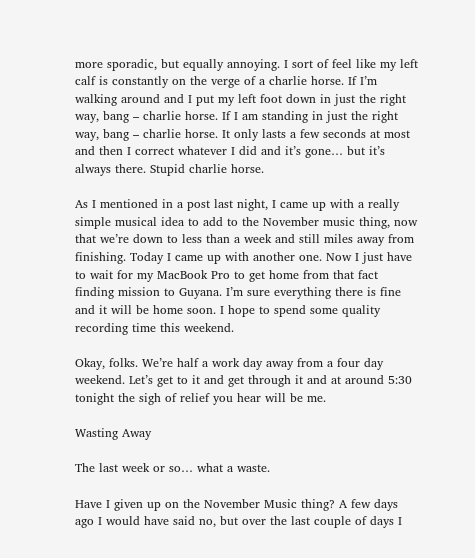more sporadic, but equally annoying. I sort of feel like my left calf is constantly on the verge of a charlie horse. If I’m walking around and I put my left foot down in just the right way, bang – charlie horse. If I am standing in just the right way, bang – charlie horse. It only lasts a few seconds at most and then I correct whatever I did and it’s gone… but it’s always there. Stupid charlie horse.

As I mentioned in a post last night, I came up with a really simple musical idea to add to the November music thing, now that we’re down to less than a week and still miles away from finishing. Today I came up with another one. Now I just have to wait for my MacBook Pro to get home from that fact finding mission to Guyana. I’m sure everything there is fine and it will be home soon. I hope to spend some quality recording time this weekend.

Okay, folks. We’re half a work day away from a four day weekend. Let’s get to it and get through it and at around 5:30 tonight the sigh of relief you hear will be me.

Wasting Away

The last week or so… what a waste.

Have I given up on the November Music thing? A few days ago I would have said no, but over the last couple of days I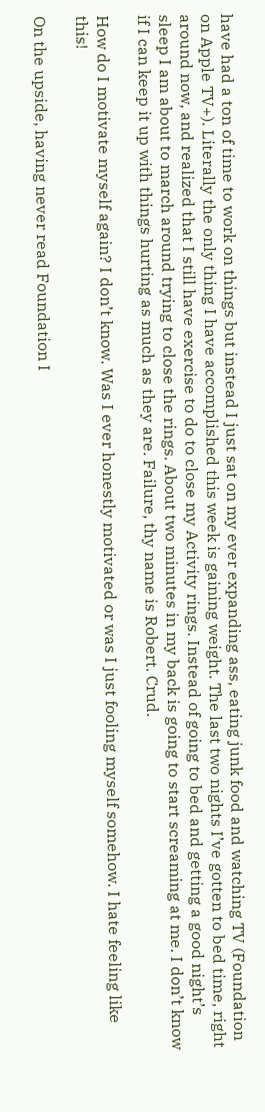have had a ton of time to work on things but instead I just sat on my ever expanding ass, eating junk food and watching TV (Foundation on Apple TV+). Literally the only thing I have accomplished this week is gaining weight. The last two nights I’ve gotten to bed time, right around now, and realized that I still have exercise to do to close my Activity rings. Instead of going to bed and getting a good night’s sleep I am about to march around trying to close the rings. About two minutes in my back is going to start screaming at me. I don’t know if I can keep it up with things hurting as much as they are. Failure, thy name is Robert. Crud.

How do I motivate myself again? I don’t know. Was I ever honestly motivated or was I just fooling myself somehow. I hate feeling like this!

On the upside, having never read Foundation I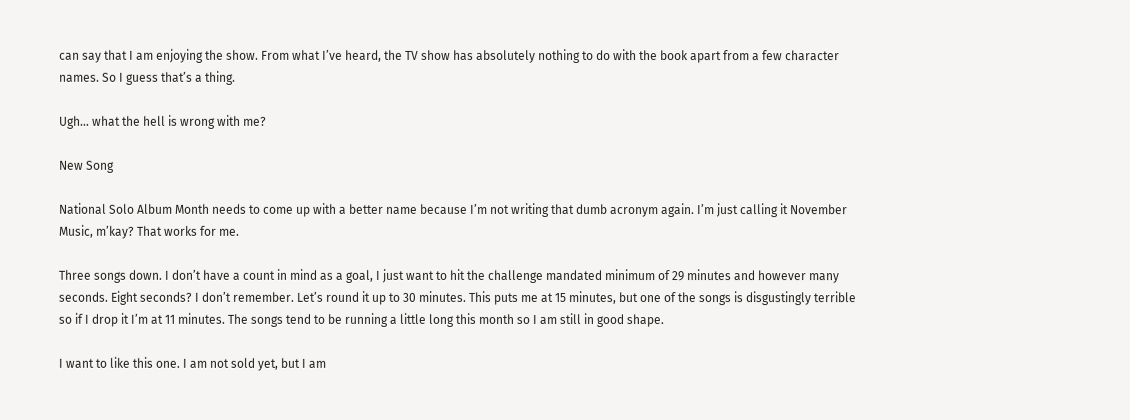can say that I am enjoying the show. From what I’ve heard, the TV show has absolutely nothing to do with the book apart from a few character names. So I guess that’s a thing.

Ugh… what the hell is wrong with me?

New Song

National Solo Album Month needs to come up with a better name because I’m not writing that dumb acronym again. I’m just calling it November Music, m’kay? That works for me.

Three songs down. I don’t have a count in mind as a goal, I just want to hit the challenge mandated minimum of 29 minutes and however many seconds. Eight seconds? I don’t remember. Let’s round it up to 30 minutes. This puts me at 15 minutes, but one of the songs is disgustingly terrible so if I drop it I’m at 11 minutes. The songs tend to be running a little long this month so I am still in good shape.

I want to like this one. I am not sold yet, but I am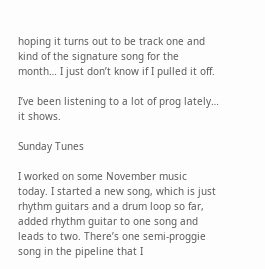hoping it turns out to be track one and kind of the signature song for the month… I just don’t know if I pulled it off.

I’ve been listening to a lot of prog lately… it shows.

Sunday Tunes

I worked on some November music today. I started a new song, which is just rhythm guitars and a drum loop so far, added rhythm guitar to one song and leads to two. There’s one semi-proggie song in the pipeline that I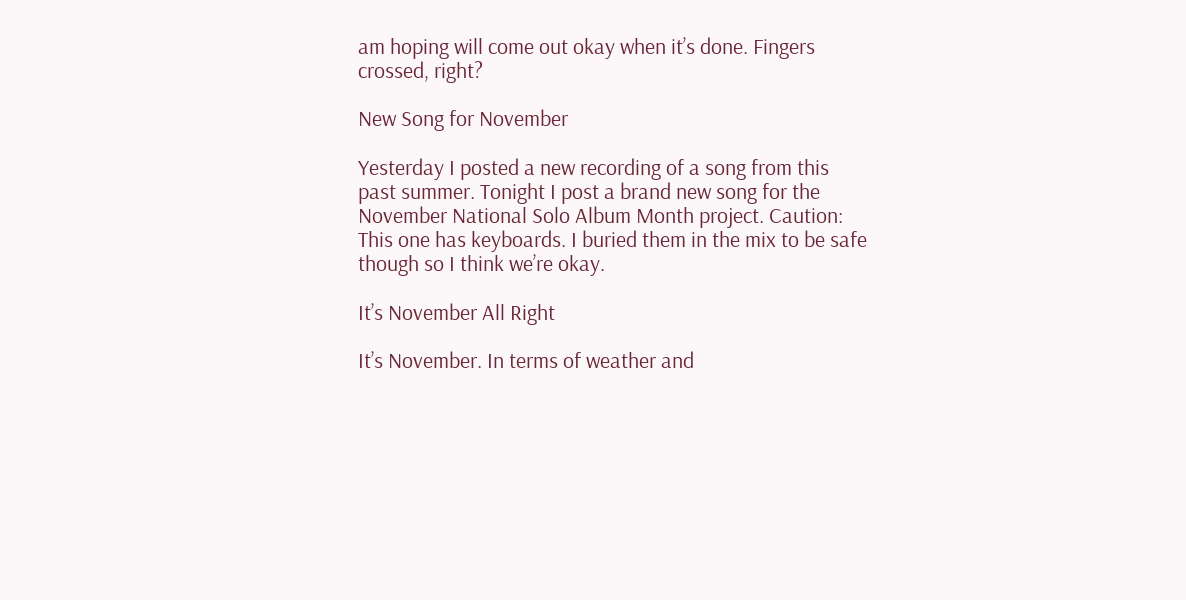am hoping will come out okay when it’s done. Fingers crossed, right?

New Song for November

Yesterday I posted a new recording of a song from this past summer. Tonight I post a brand new song for the November National Solo Album Month project. Caution: This one has keyboards. I buried them in the mix to be safe though so I think we’re okay.

It’s November All Right

It’s November. In terms of weather and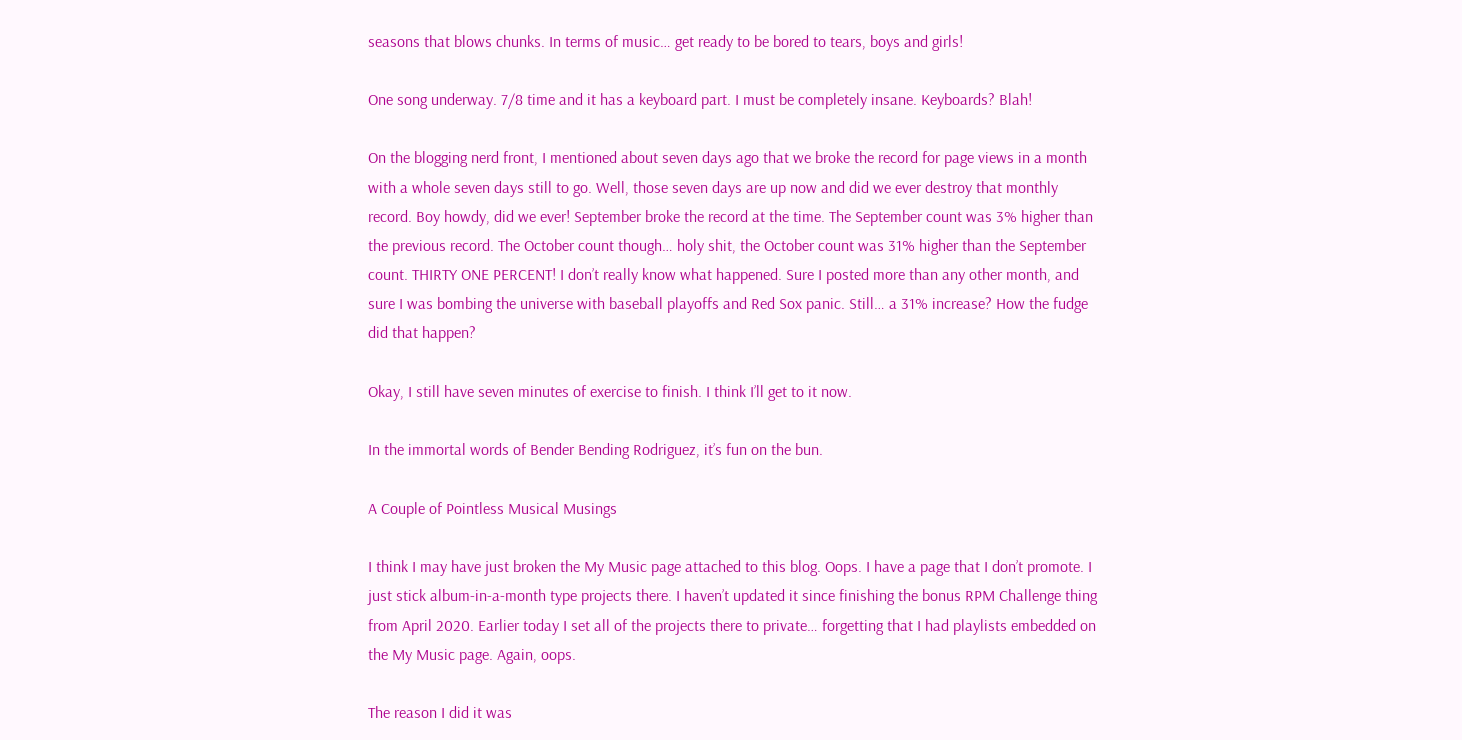seasons that blows chunks. In terms of music… get ready to be bored to tears, boys and girls!

One song underway. 7/8 time and it has a keyboard part. I must be completely insane. Keyboards? Blah!

On the blogging nerd front, I mentioned about seven days ago that we broke the record for page views in a month with a whole seven days still to go. Well, those seven days are up now and did we ever destroy that monthly record. Boy howdy, did we ever! September broke the record at the time. The September count was 3% higher than the previous record. The October count though… holy shit, the October count was 31% higher than the September count. THIRTY ONE PERCENT! I don’t really know what happened. Sure I posted more than any other month, and sure I was bombing the universe with baseball playoffs and Red Sox panic. Still… a 31% increase? How the fudge did that happen?

Okay, I still have seven minutes of exercise to finish. I think I’ll get to it now.

In the immortal words of Bender Bending Rodriguez, it’s fun on the bun.

A Couple of Pointless Musical Musings

I think I may have just broken the My Music page attached to this blog. Oops. I have a page that I don’t promote. I just stick album-in-a-month type projects there. I haven’t updated it since finishing the bonus RPM Challenge thing from April 2020. Earlier today I set all of the projects there to private… forgetting that I had playlists embedded on the My Music page. Again, oops.

The reason I did it was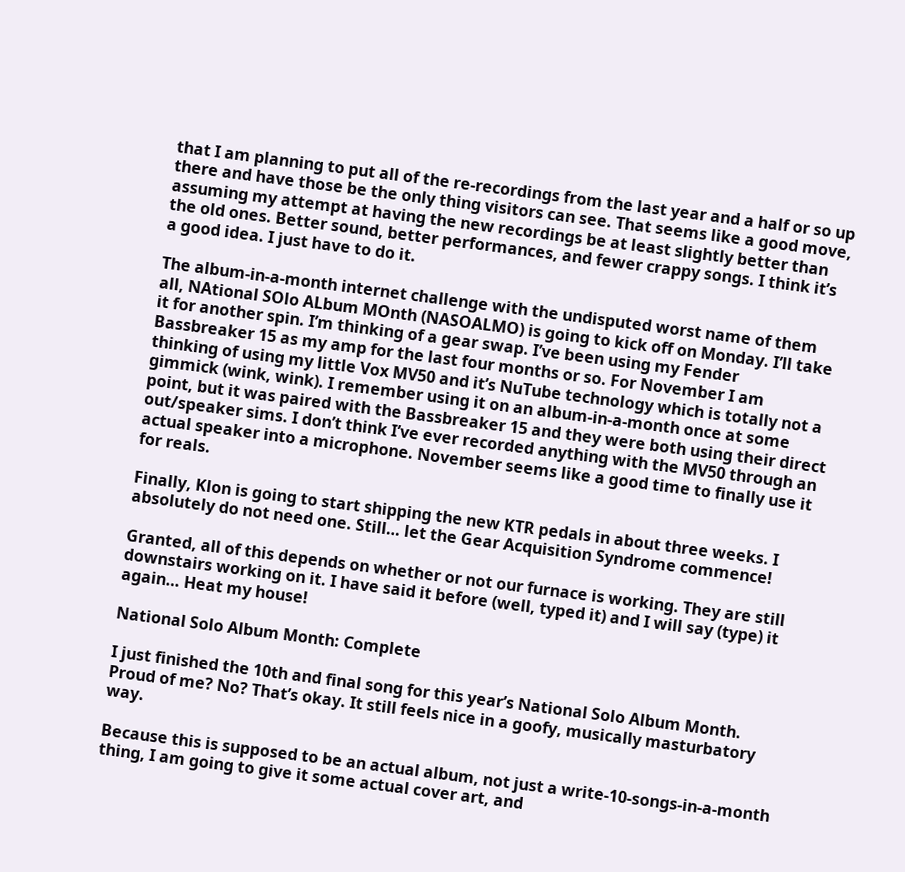that I am planning to put all of the re-recordings from the last year and a half or so up there and have those be the only thing visitors can see. That seems like a good move, assuming my attempt at having the new recordings be at least slightly better than the old ones. Better sound, better performances, and fewer crappy songs. I think it’s a good idea. I just have to do it.

The album-in-a-month internet challenge with the undisputed worst name of them all, NAtional SOlo ALbum MOnth (NASOALMO) is going to kick off on Monday. I’ll take it for another spin. I’m thinking of a gear swap. I’ve been using my Fender Bassbreaker 15 as my amp for the last four months or so. For November I am thinking of using my little Vox MV50 and it’s NuTube technology which is totally not a gimmick (wink, wink). I remember using it on an album-in-a-month once at some point, but it was paired with the Bassbreaker 15 and they were both using their direct out/speaker sims. I don’t think I’ve ever recorded anything with the MV50 through an actual speaker into a microphone. November seems like a good time to finally use it for reals.

Finally, Klon is going to start shipping the new KTR pedals in about three weeks. I absolutely do not need one. Still… let the Gear Acquisition Syndrome commence!

Granted, all of this depends on whether or not our furnace is working. They are still downstairs working on it. I have said it before (well, typed it) and I will say (type) it again… Heat my house!

National Solo Album Month: Complete

I just finished the 10th and final song for this year’s National Solo Album Month. Proud of me? No? That’s okay. It still feels nice in a goofy, musically masturbatory way.

Because this is supposed to be an actual album, not just a write-10-songs-in-a-month thing, I am going to give it some actual cover art, and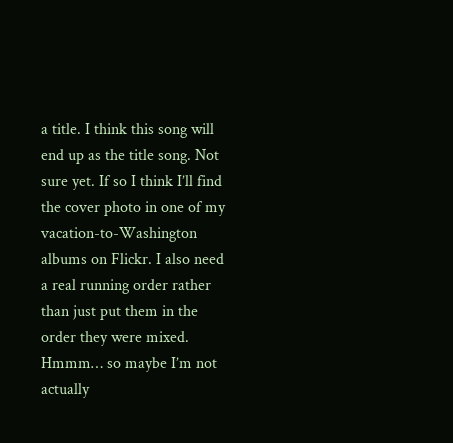a title. I think this song will end up as the title song. Not sure yet. If so I think I’ll find the cover photo in one of my vacation-to-Washington albums on Flickr. I also need a real running order rather than just put them in the order they were mixed. Hmmm… so maybe I’m not actually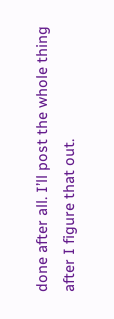done after all. I’ll post the whole thing after I figure that out.